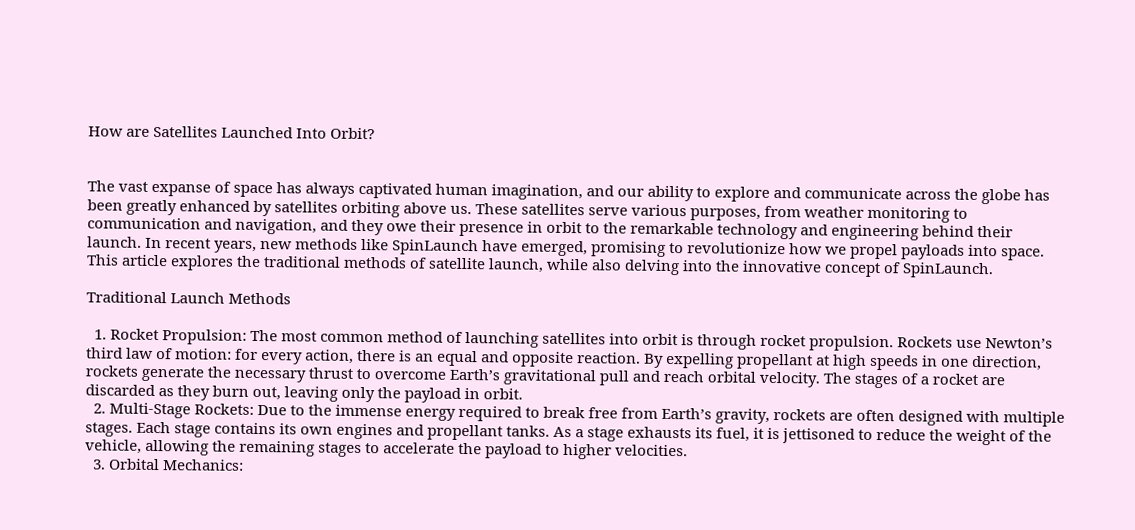How are Satellites Launched Into Orbit?


The vast expanse of space has always captivated human imagination, and our ability to explore and communicate across the globe has been greatly enhanced by satellites orbiting above us. These satellites serve various purposes, from weather monitoring to communication and navigation, and they owe their presence in orbit to the remarkable technology and engineering behind their launch. In recent years, new methods like SpinLaunch have emerged, promising to revolutionize how we propel payloads into space. This article explores the traditional methods of satellite launch, while also delving into the innovative concept of SpinLaunch.

Traditional Launch Methods

  1. Rocket Propulsion: The most common method of launching satellites into orbit is through rocket propulsion. Rockets use Newton’s third law of motion: for every action, there is an equal and opposite reaction. By expelling propellant at high speeds in one direction, rockets generate the necessary thrust to overcome Earth’s gravitational pull and reach orbital velocity. The stages of a rocket are discarded as they burn out, leaving only the payload in orbit.
  2. Multi-Stage Rockets: Due to the immense energy required to break free from Earth’s gravity, rockets are often designed with multiple stages. Each stage contains its own engines and propellant tanks. As a stage exhausts its fuel, it is jettisoned to reduce the weight of the vehicle, allowing the remaining stages to accelerate the payload to higher velocities.
  3. Orbital Mechanics: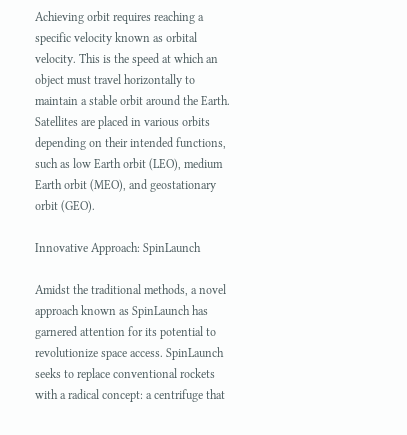Achieving orbit requires reaching a specific velocity known as orbital velocity. This is the speed at which an object must travel horizontally to maintain a stable orbit around the Earth. Satellites are placed in various orbits depending on their intended functions, such as low Earth orbit (LEO), medium Earth orbit (MEO), and geostationary orbit (GEO).

Innovative Approach: SpinLaunch

Amidst the traditional methods, a novel approach known as SpinLaunch has garnered attention for its potential to revolutionize space access. SpinLaunch seeks to replace conventional rockets with a radical concept: a centrifuge that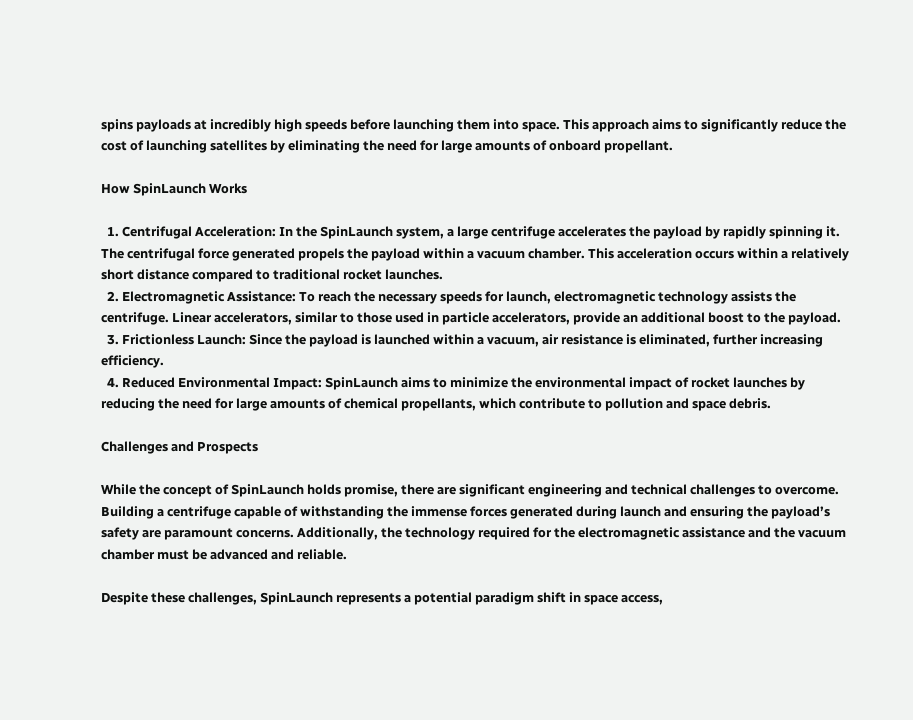spins payloads at incredibly high speeds before launching them into space. This approach aims to significantly reduce the cost of launching satellites by eliminating the need for large amounts of onboard propellant.

How SpinLaunch Works

  1. Centrifugal Acceleration: In the SpinLaunch system, a large centrifuge accelerates the payload by rapidly spinning it. The centrifugal force generated propels the payload within a vacuum chamber. This acceleration occurs within a relatively short distance compared to traditional rocket launches.
  2. Electromagnetic Assistance: To reach the necessary speeds for launch, electromagnetic technology assists the centrifuge. Linear accelerators, similar to those used in particle accelerators, provide an additional boost to the payload.
  3. Frictionless Launch: Since the payload is launched within a vacuum, air resistance is eliminated, further increasing efficiency.
  4. Reduced Environmental Impact: SpinLaunch aims to minimize the environmental impact of rocket launches by reducing the need for large amounts of chemical propellants, which contribute to pollution and space debris.

Challenges and Prospects

While the concept of SpinLaunch holds promise, there are significant engineering and technical challenges to overcome. Building a centrifuge capable of withstanding the immense forces generated during launch and ensuring the payload’s safety are paramount concerns. Additionally, the technology required for the electromagnetic assistance and the vacuum chamber must be advanced and reliable.

Despite these challenges, SpinLaunch represents a potential paradigm shift in space access,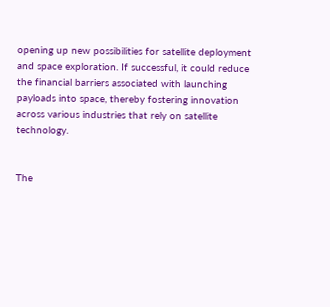opening up new possibilities for satellite deployment and space exploration. If successful, it could reduce the financial barriers associated with launching payloads into space, thereby fostering innovation across various industries that rely on satellite technology.


The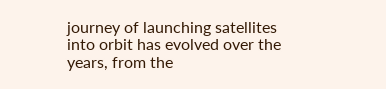journey of launching satellites into orbit has evolved over the years, from the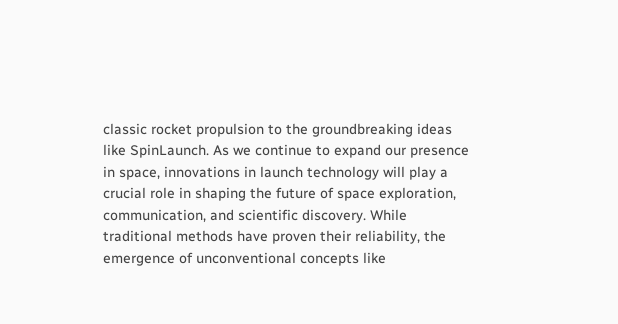classic rocket propulsion to the groundbreaking ideas like SpinLaunch. As we continue to expand our presence in space, innovations in launch technology will play a crucial role in shaping the future of space exploration, communication, and scientific discovery. While traditional methods have proven their reliability, the emergence of unconventional concepts like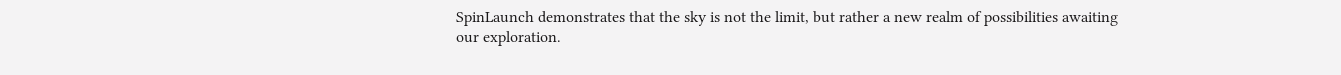SpinLaunch demonstrates that the sky is not the limit, but rather a new realm of possibilities awaiting our exploration.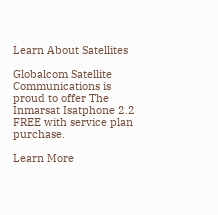Learn About Satellites

Globalcom Satellite Communications is proud to offer The Inmarsat Isatphone 2.2 FREE with service plan purchase.

Learn More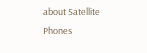about Satellite Phones